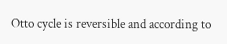Otto cycle is reversible and according to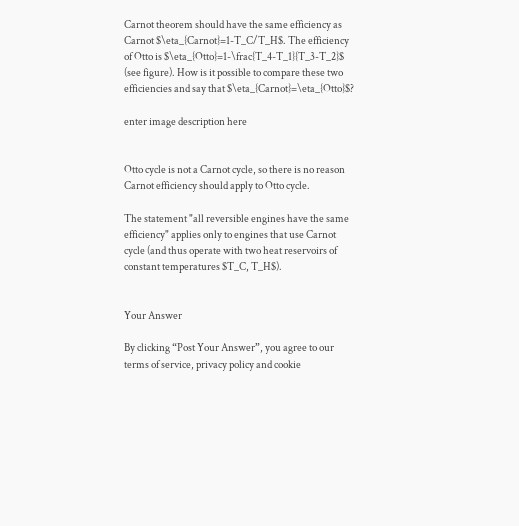Carnot theorem should have the same efficiency as Carnot $\eta_{Carnot}=1-T_C/T_H$. The efficiency of Otto is $\eta_{Otto}=1-\frac{T_4-T_1}{T_3-T_2}$ (see figure). How is it possible to compare these two efficiencies and say that $\eta_{Carnot}=\eta_{Otto}$?

enter image description here


Otto cycle is not a Carnot cycle, so there is no reason Carnot efficiency should apply to Otto cycle.

The statement "all reversible engines have the same efficiency" applies only to engines that use Carnot cycle (and thus operate with two heat reservoirs of constant temperatures $T_C, T_H$).


Your Answer

By clicking “Post Your Answer”, you agree to our terms of service, privacy policy and cookie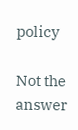policy

Not the answer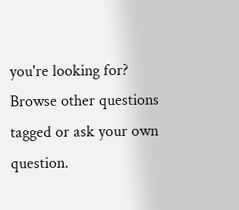you're looking for? Browse other questions tagged or ask your own question.